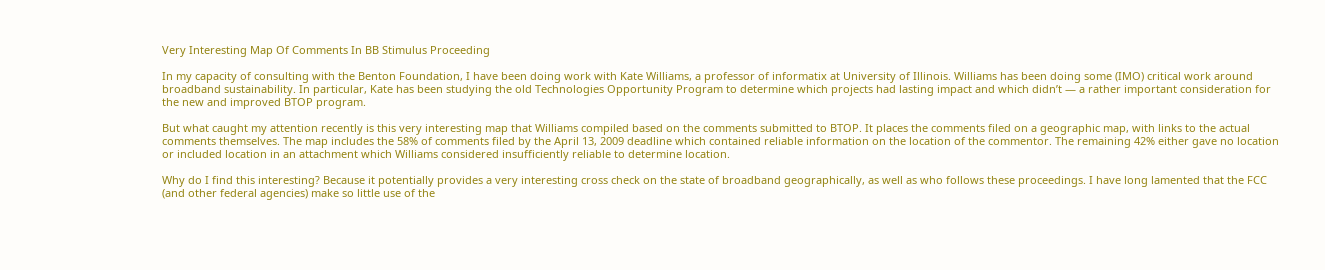Very Interesting Map Of Comments In BB Stimulus Proceeding

In my capacity of consulting with the Benton Foundation, I have been doing work with Kate Williams, a professor of informatix at University of Illinois. Williams has been doing some (IMO) critical work around broadband sustainability. In particular, Kate has been studying the old Technologies Opportunity Program to determine which projects had lasting impact and which didn’t — a rather important consideration for the new and improved BTOP program.

But what caught my attention recently is this very interesting map that Williams compiled based on the comments submitted to BTOP. It places the comments filed on a geographic map, with links to the actual comments themselves. The map includes the 58% of comments filed by the April 13, 2009 deadline which contained reliable information on the location of the commentor. The remaining 42% either gave no location or included location in an attachment which Williams considered insufficiently reliable to determine location.

Why do I find this interesting? Because it potentially provides a very interesting cross check on the state of broadband geographically, as well as who follows these proceedings. I have long lamented that the FCC (and other federal agencies) make so little use of the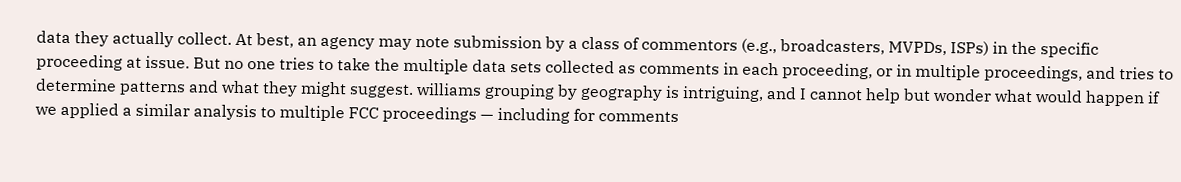data they actually collect. At best, an agency may note submission by a class of commentors (e.g., broadcasters, MVPDs, ISPs) in the specific proceeding at issue. But no one tries to take the multiple data sets collected as comments in each proceeding, or in multiple proceedings, and tries to determine patterns and what they might suggest. williams grouping by geography is intriguing, and I cannot help but wonder what would happen if we applied a similar analysis to multiple FCC proceedings — including for comments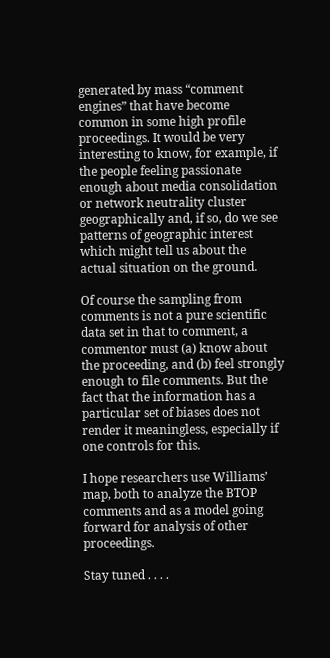generated by mass “comment engines” that have become common in some high profile proceedings. It would be very interesting to know, for example, if the people feeling passionate enough about media consolidation or network neutrality cluster geographically and, if so, do we see patterns of geographic interest which might tell us about the actual situation on the ground.

Of course the sampling from comments is not a pure scientific data set in that to comment, a commentor must (a) know about the proceeding, and (b) feel strongly enough to file comments. But the fact that the information has a particular set of biases does not render it meaningless, especially if one controls for this.

I hope researchers use Williams’ map, both to analyze the BTOP comments and as a model going forward for analysis of other proceedings.

Stay tuned . . . .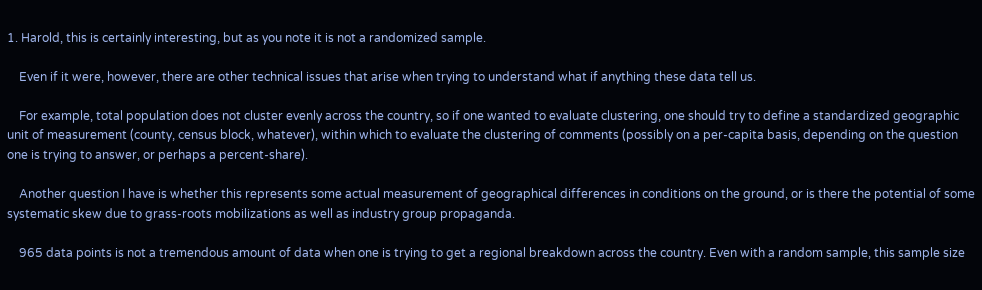1. Harold, this is certainly interesting, but as you note it is not a randomized sample.

    Even if it were, however, there are other technical issues that arise when trying to understand what if anything these data tell us.

    For example, total population does not cluster evenly across the country, so if one wanted to evaluate clustering, one should try to define a standardized geographic unit of measurement (county, census block, whatever), within which to evaluate the clustering of comments (possibly on a per-capita basis, depending on the question one is trying to answer, or perhaps a percent-share).

    Another question I have is whether this represents some actual measurement of geographical differences in conditions on the ground, or is there the potential of some systematic skew due to grass-roots mobilizations as well as industry group propaganda.

    965 data points is not a tremendous amount of data when one is trying to get a regional breakdown across the country. Even with a random sample, this sample size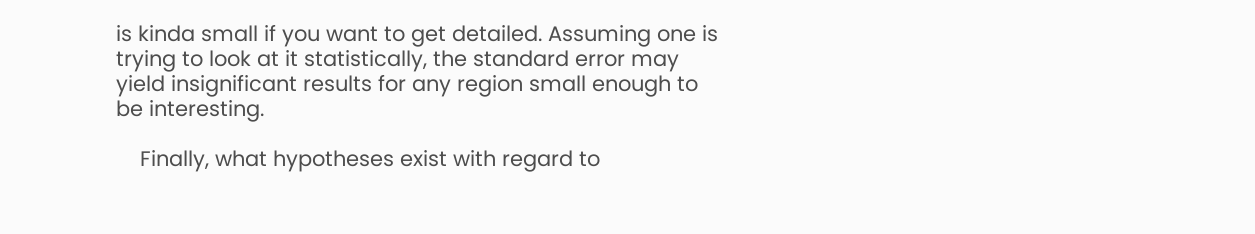is kinda small if you want to get detailed. Assuming one is trying to look at it statistically, the standard error may yield insignificant results for any region small enough to be interesting.

    Finally, what hypotheses exist with regard to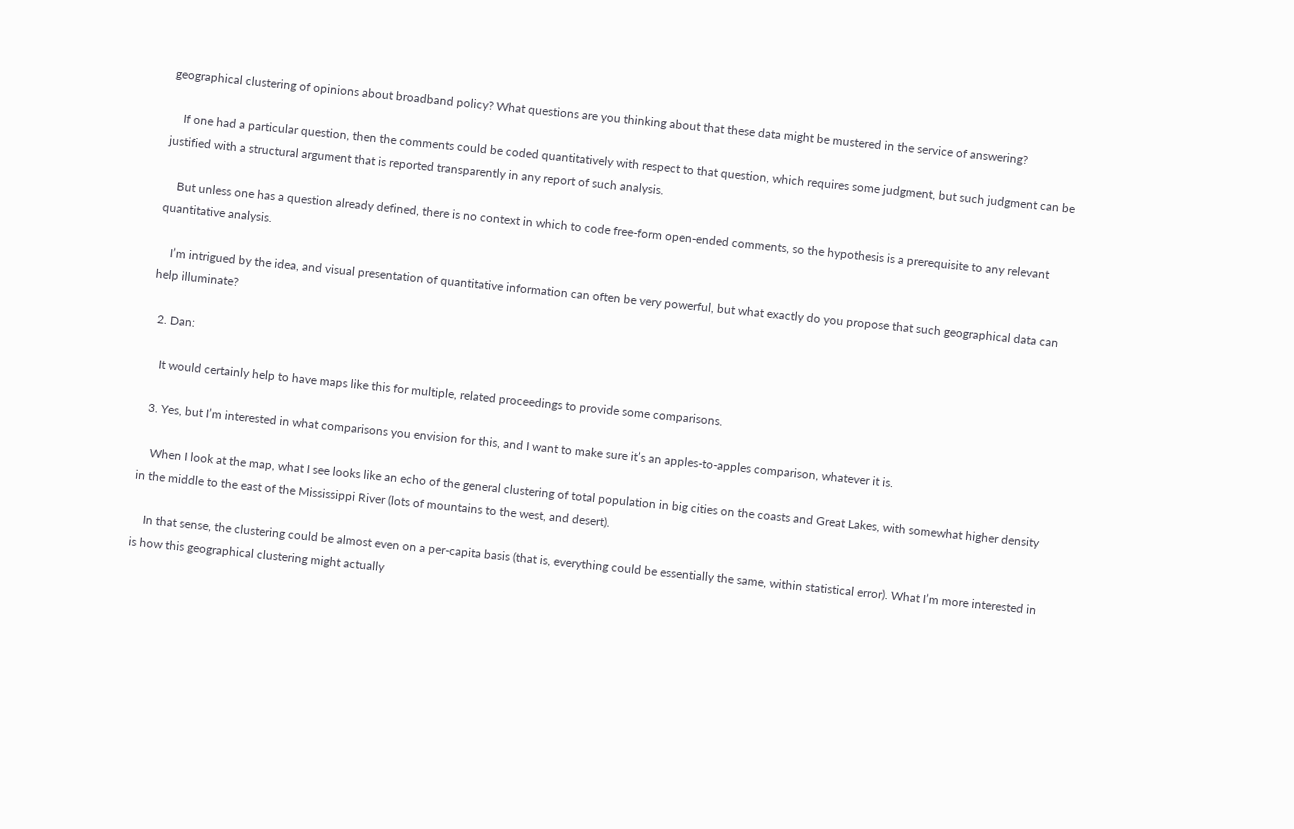geographical clustering of opinions about broadband policy? What questions are you thinking about that these data might be mustered in the service of answering?

    If one had a particular question, then the comments could be coded quantitatively with respect to that question, which requires some judgment, but such judgment can be justified with a structural argument that is reported transparently in any report of such analysis.

    But unless one has a question already defined, there is no context in which to code free-form open-ended comments, so the hypothesis is a prerequisite to any relevant quantitative analysis.

    I’m intrigued by the idea, and visual presentation of quantitative information can often be very powerful, but what exactly do you propose that such geographical data can help illuminate?

  2. Dan:

    It would certainly help to have maps like this for multiple, related proceedings to provide some comparisons.

  3. Yes, but I’m interested in what comparisons you envision for this, and I want to make sure it’s an apples-to-apples comparison, whatever it is.

    When I look at the map, what I see looks like an echo of the general clustering of total population in big cities on the coasts and Great Lakes, with somewhat higher density in the middle to the east of the Mississippi River (lots of mountains to the west, and desert).

    In that sense, the clustering could be almost even on a per-capita basis (that is, everything could be essentially the same, within statistical error). What I’m more interested in is how this geographical clustering might actually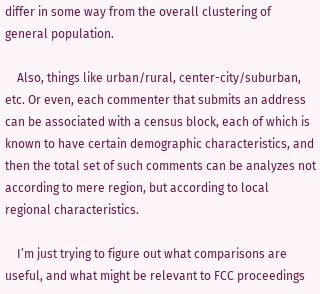differ in some way from the overall clustering of general population.

    Also, things like urban/rural, center-city/suburban, etc. Or even, each commenter that submits an address can be associated with a census block, each of which is known to have certain demographic characteristics, and then the total set of such comments can be analyzes not according to mere region, but according to local regional characteristics.

    I’m just trying to figure out what comparisons are useful, and what might be relevant to FCC proceedings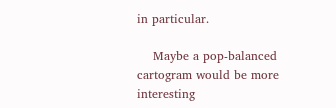in particular.

    Maybe a pop-balanced cartogram would be more interesting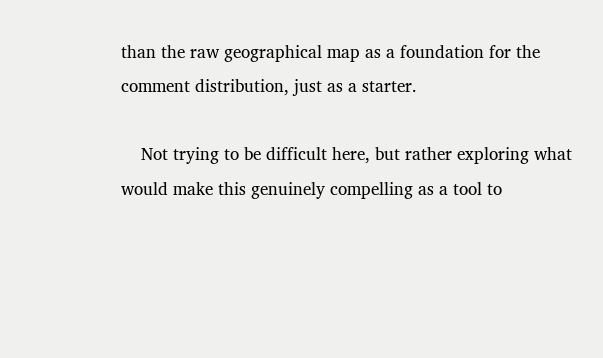than the raw geographical map as a foundation for the comment distribution, just as a starter.

    Not trying to be difficult here, but rather exploring what would make this genuinely compelling as a tool to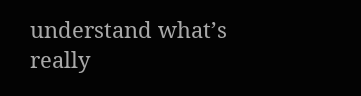understand what’s really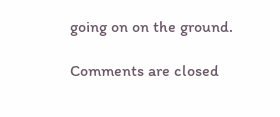going on on the ground.

Comments are closed